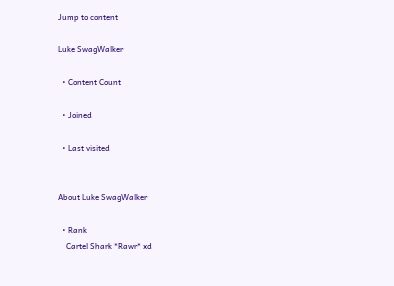Jump to content

Luke SwagWalker

  • Content Count

  • Joined

  • Last visited


About Luke SwagWalker

  • Rank
    Cartel Shark *Rawr* xd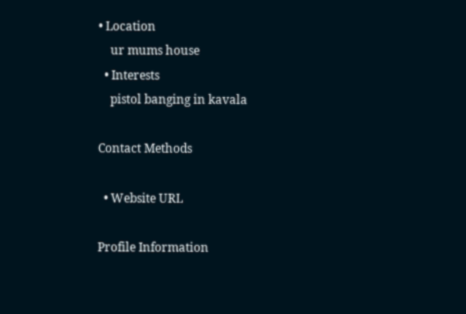• Location
    ur mums house
  • Interests
    pistol banging in kavala

Contact Methods

  • Website URL

Profile Information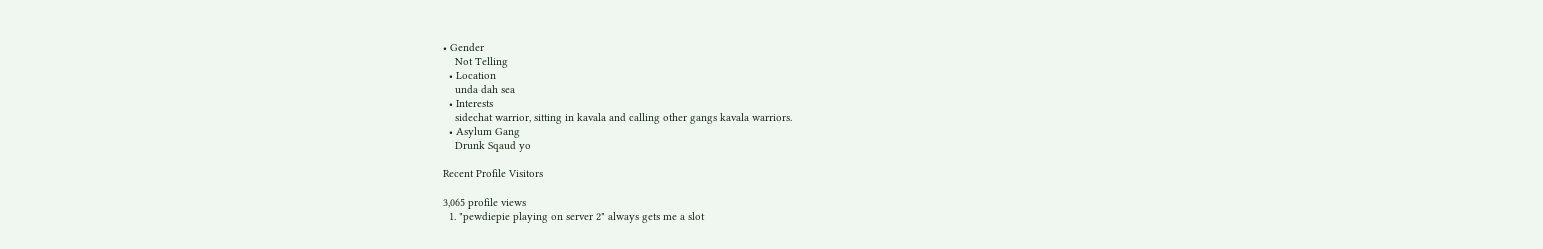• Gender
    Not Telling
  • Location
    unda dah sea
  • Interests
    sidechat warrior, sitting in kavala and calling other gangs kavala warriors.
  • Asylum Gang
    Drunk Sqaud yo

Recent Profile Visitors

3,065 profile views
  1. "pewdiepie playing on server 2" always gets me a slot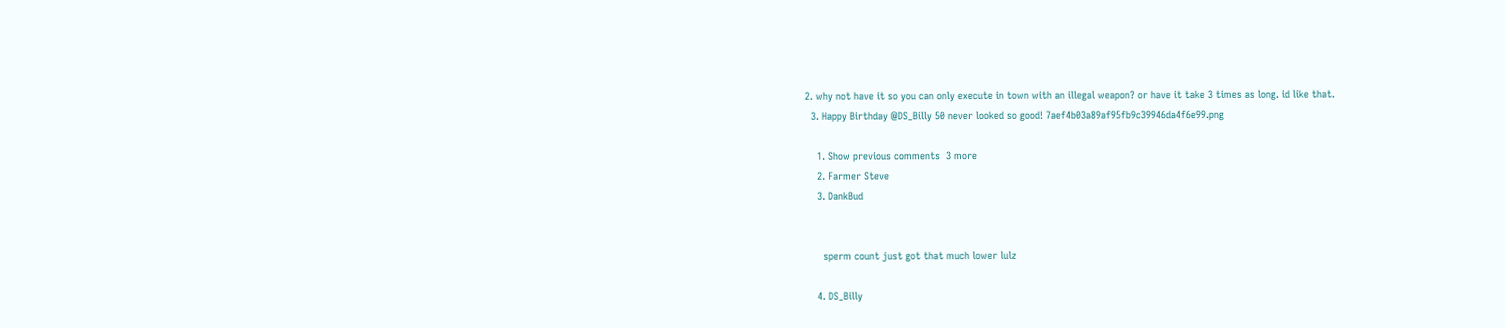2. why not have it so you can only execute in town with an illegal weapon? or have it take 3 times as long. id like that.
  3. Happy Birthday @DS_Billy 50 never looked so good! 7aef4b03a89af95fb9c39946da4f6e99.png

    1. Show previous comments  3 more
    2. Farmer Steve
    3. DankBud


      sperm count just got that much lower lulz

    4. DS_Billy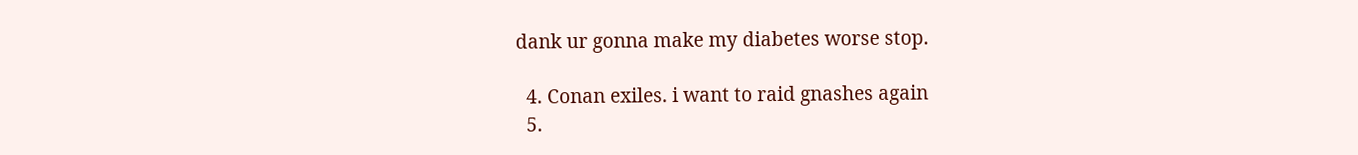dank ur gonna make my diabetes worse stop.

  4. Conan exiles. i want to raid gnashes again
  5.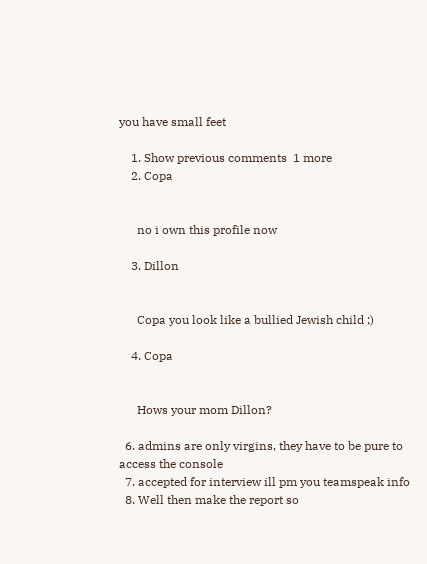you have small feet

    1. Show previous comments  1 more
    2. Copa


      no i own this profile now

    3. Dillon


      Copa you look like a bullied Jewish child ;)

    4. Copa


      Hows your mom Dillon?

  6. admins are only virgins, they have to be pure to access the console
  7. accepted for interview ill pm you teamspeak info
  8. Well then make the report so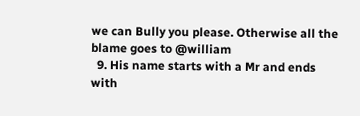we can Bully you please. Otherwise all the blame goes to @william
  9. His name starts with a Mr and ends with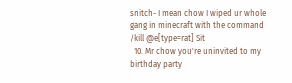snitch- I mean chow I wiped ur whole gang in minecraft with the command /kill @e[type=rat] Sit
  10. Mr chow you're uninvited to my birthday party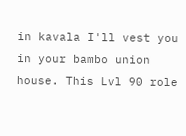in kavala I'll vest you in your bambo union house. This Lvl 90 role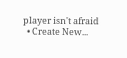player isn't afraid
  • Create New...